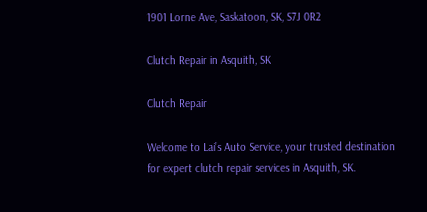1901 Lorne Ave, Saskatoon, SK, S7J 0R2

Clutch Repair in Asquith, SK

Clutch Repair

Welcome to Lai’s Auto Service, your trusted destination for expert clutch repair services in Asquith, SK.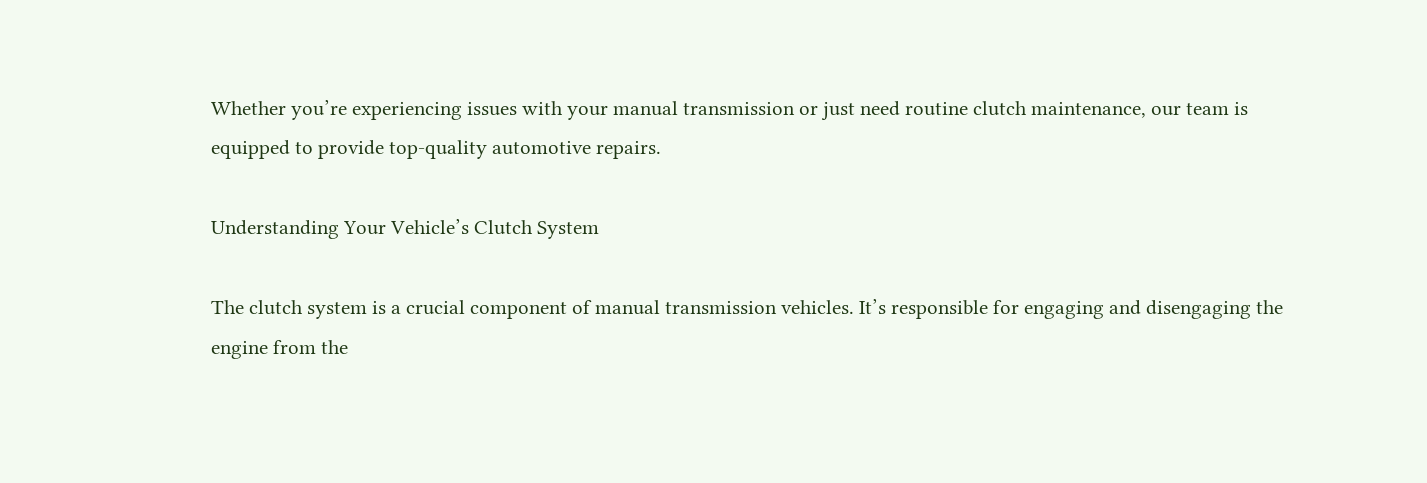Whether you’re experiencing issues with your manual transmission or just need routine clutch maintenance, our team is equipped to provide top-quality automotive repairs.

Understanding Your Vehicle’s Clutch System

The clutch system is a crucial component of manual transmission vehicles. It’s responsible for engaging and disengaging the engine from the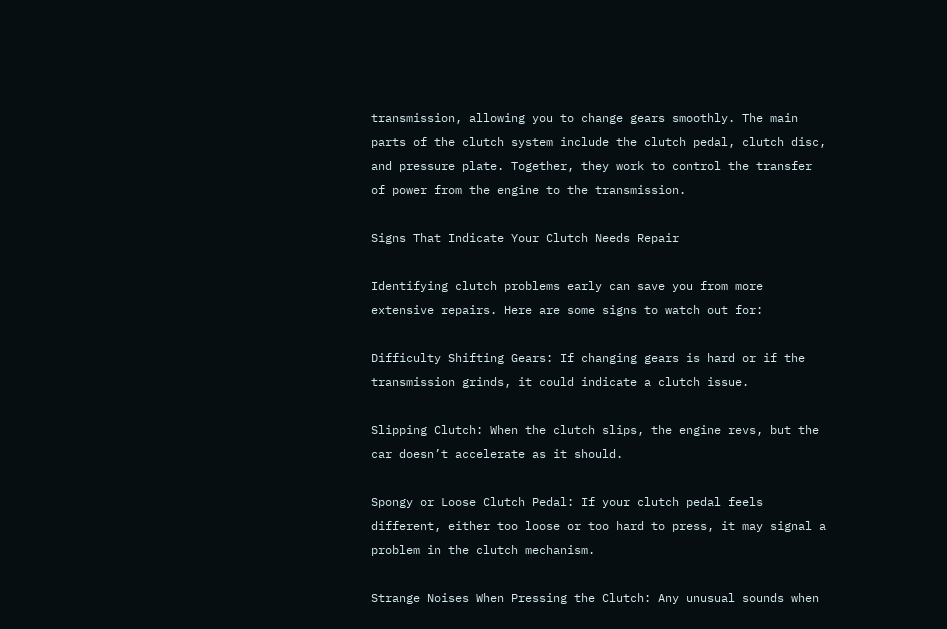transmission, allowing you to change gears smoothly. The main parts of the clutch system include the clutch pedal, clutch disc, and pressure plate. Together, they work to control the transfer of power from the engine to the transmission.

Signs That Indicate Your Clutch Needs Repair

Identifying clutch problems early can save you from more extensive repairs. Here are some signs to watch out for:

Difficulty Shifting Gears: If changing gears is hard or if the transmission grinds, it could indicate a clutch issue.

Slipping Clutch: When the clutch slips, the engine revs, but the car doesn’t accelerate as it should.

Spongy or Loose Clutch Pedal: If your clutch pedal feels different, either too loose or too hard to press, it may signal a problem in the clutch mechanism.

Strange Noises When Pressing the Clutch: Any unusual sounds when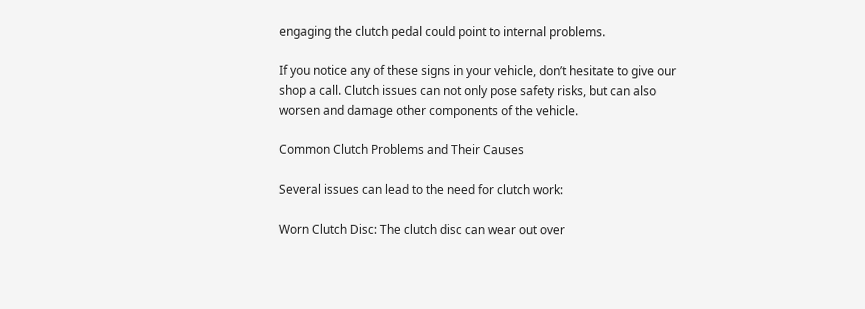engaging the clutch pedal could point to internal problems.

If you notice any of these signs in your vehicle, don’t hesitate to give our shop a call. Clutch issues can not only pose safety risks, but can also worsen and damage other components of the vehicle.

Common Clutch Problems and Their Causes

Several issues can lead to the need for clutch work:

Worn Clutch Disc: The clutch disc can wear out over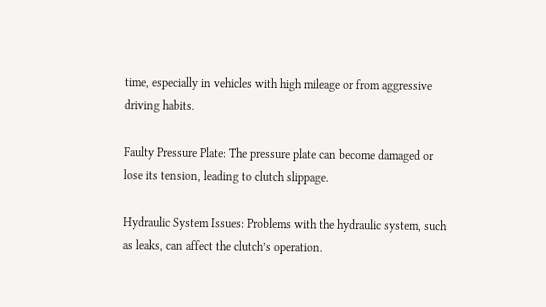time, especially in vehicles with high mileage or from aggressive driving habits.

Faulty Pressure Plate: The pressure plate can become damaged or lose its tension, leading to clutch slippage.

Hydraulic System Issues: Problems with the hydraulic system, such as leaks, can affect the clutch’s operation.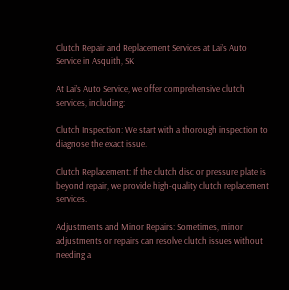Clutch Repair and Replacement Services at Lai’s Auto Service in Asquith, SK

At Lai’s Auto Service, we offer comprehensive clutch services, including:

Clutch Inspection: We start with a thorough inspection to diagnose the exact issue.

Clutch Replacement: If the clutch disc or pressure plate is beyond repair, we provide high-quality clutch replacement services.

Adjustments and Minor Repairs: Sometimes, minor adjustments or repairs can resolve clutch issues without needing a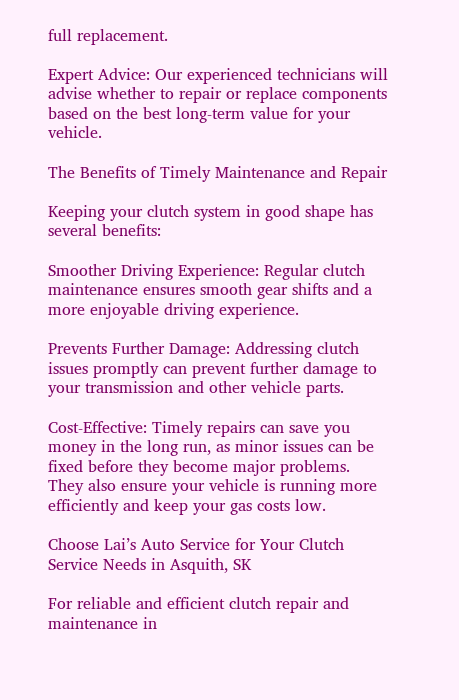full replacement.

Expert Advice: Our experienced technicians will advise whether to repair or replace components based on the best long-term value for your vehicle.

The Benefits of Timely Maintenance and Repair

Keeping your clutch system in good shape has several benefits:

Smoother Driving Experience: Regular clutch maintenance ensures smooth gear shifts and a more enjoyable driving experience.

Prevents Further Damage: Addressing clutch issues promptly can prevent further damage to your transmission and other vehicle parts.

Cost-Effective: Timely repairs can save you money in the long run, as minor issues can be fixed before they become major problems. They also ensure your vehicle is running more efficiently and keep your gas costs low.

Choose Lai’s Auto Service for Your Clutch Service Needs in Asquith, SK

For reliable and efficient clutch repair and maintenance in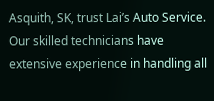Asquith, SK, trust Lai’s Auto Service. Our skilled technicians have extensive experience in handling all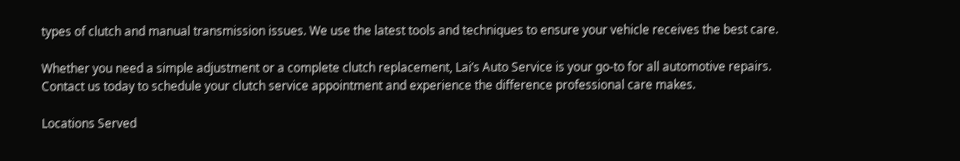types of clutch and manual transmission issues. We use the latest tools and techniques to ensure your vehicle receives the best care.

Whether you need a simple adjustment or a complete clutch replacement, Lai’s Auto Service is your go-to for all automotive repairs. Contact us today to schedule your clutch service appointment and experience the difference professional care makes.

Locations Served